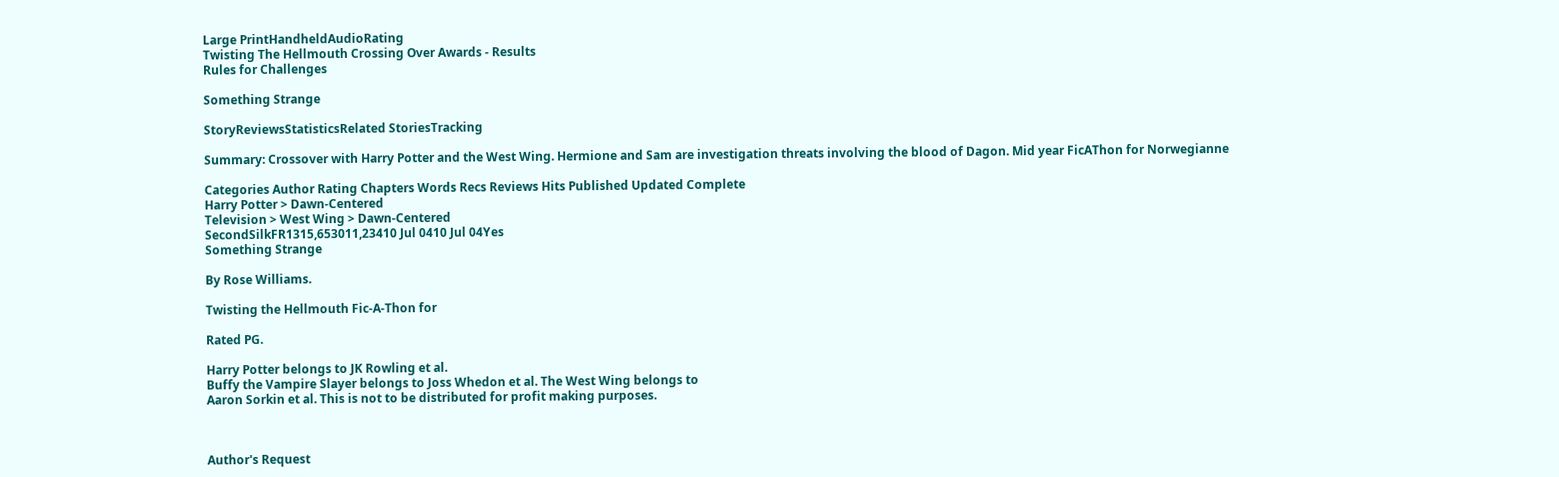Large PrintHandheldAudioRating
Twisting The Hellmouth Crossing Over Awards - Results
Rules for Challenges

Something Strange

StoryReviewsStatisticsRelated StoriesTracking

Summary: Crossover with Harry Potter and the West Wing. Hermione and Sam are investigation threats involving the blood of Dagon. Mid year FicAThon for Norwegianne

Categories Author Rating Chapters Words Recs Reviews Hits Published Updated Complete
Harry Potter > Dawn-Centered
Television > West Wing > Dawn-Centered
SecondSilkFR1315,653011,23410 Jul 0410 Jul 04Yes
Something Strange

By Rose Williams.

Twisting the Hellmouth Fic-A-Thon for

Rated PG.

Harry Potter belongs to JK Rowling et al.
Buffy the Vampire Slayer belongs to Joss Whedon et al. The West Wing belongs to
Aaron Sorkin et al. This is not to be distributed for profit making purposes.



Author's Request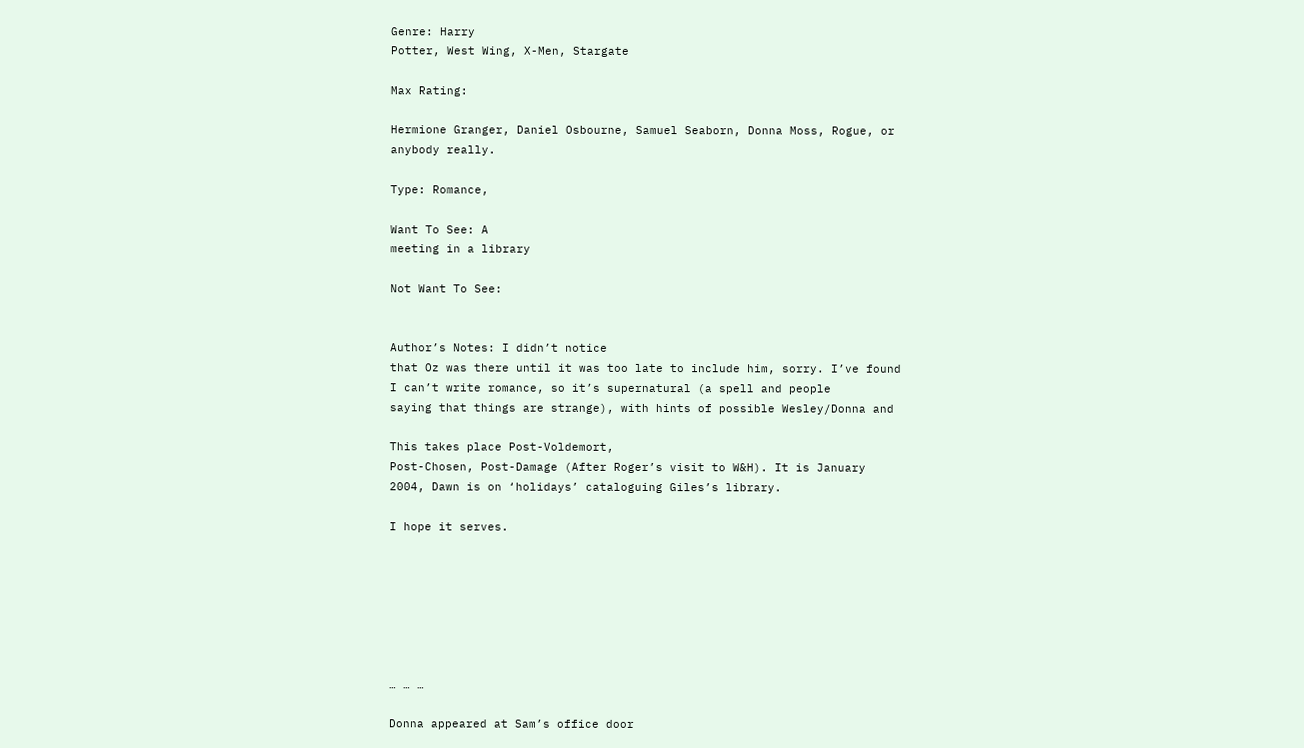Genre: Harry
Potter, West Wing, X-Men, Stargate

Max Rating:

Hermione Granger, Daniel Osbourne, Samuel Seaborn, Donna Moss, Rogue, or
anybody really.

Type: Romance,

Want To See: A
meeting in a library

Not Want To See:


Author’s Notes: I didn’t notice
that Oz was there until it was too late to include him, sorry. I’ve found
I can’t write romance, so it’s supernatural (a spell and people
saying that things are strange), with hints of possible Wesley/Donna and

This takes place Post-Voldemort,
Post-Chosen, Post-Damage (After Roger’s visit to W&H). It is January
2004, Dawn is on ‘holidays’ cataloguing Giles’s library.

I hope it serves.







… … …

Donna appeared at Sam’s office door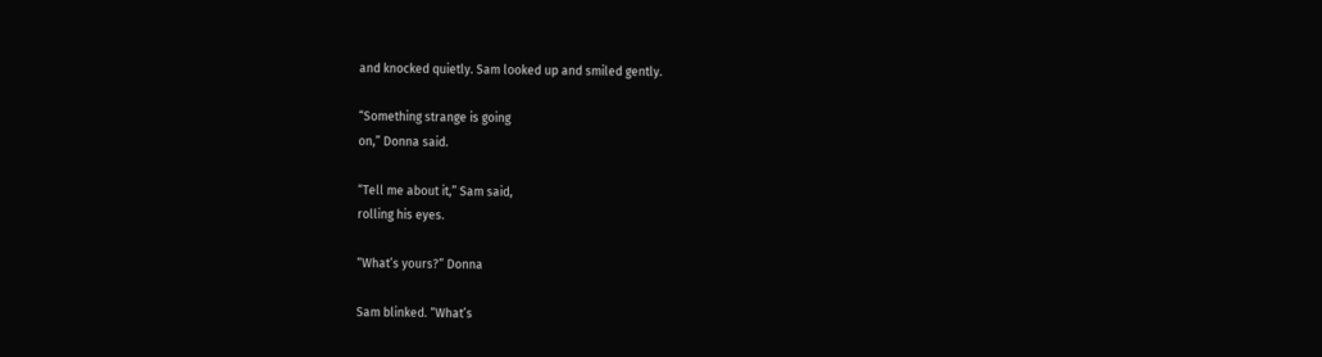and knocked quietly. Sam looked up and smiled gently.

“Something strange is going
on,” Donna said.

“Tell me about it,” Sam said,
rolling his eyes.

“What’s yours?” Donna

Sam blinked. “What’s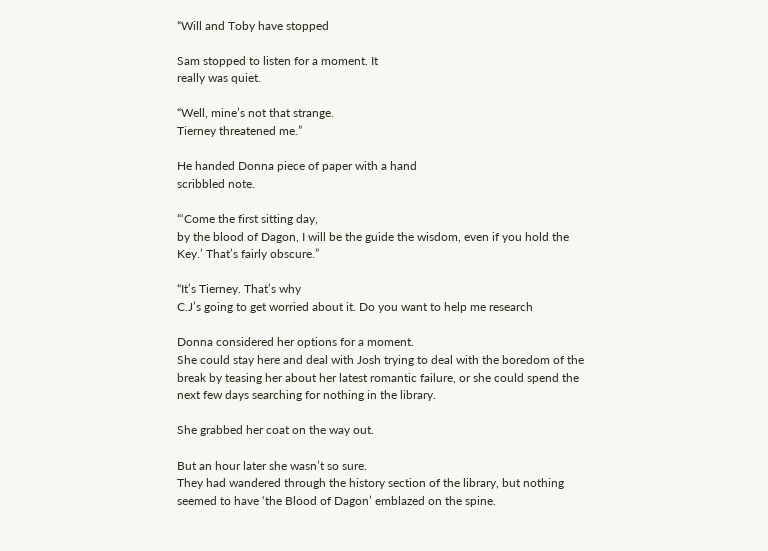“Will and Toby have stopped

Sam stopped to listen for a moment. It
really was quiet.

“Well, mine’s not that strange.
Tierney threatened me.”

He handed Donna piece of paper with a hand
scribbled note.

“‘Come the first sitting day,
by the blood of Dagon, I will be the guide the wisdom, even if you hold the
Key.’ That’s fairly obscure.”

“It’s Tierney. That’s why
C.J’s going to get worried about it. Do you want to help me research

Donna considered her options for a moment.
She could stay here and deal with Josh trying to deal with the boredom of the
break by teasing her about her latest romantic failure, or she could spend the
next few days searching for nothing in the library.

She grabbed her coat on the way out.

But an hour later she wasn’t so sure.
They had wandered through the history section of the library, but nothing
seemed to have ‘the Blood of Dagon’ emblazed on the spine.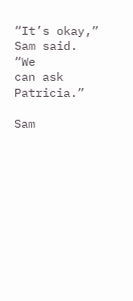“It’s okay,” Sam said. “We
can ask Patricia.”

Sam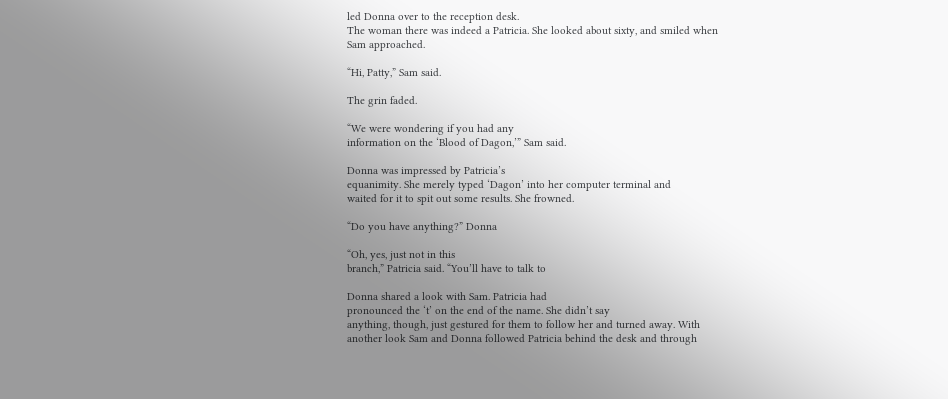led Donna over to the reception desk.
The woman there was indeed a Patricia. She looked about sixty, and smiled when
Sam approached.

“Hi, Patty,” Sam said.

The grin faded.

“We were wondering if you had any
information on the ‘Blood of Dagon,’” Sam said.

Donna was impressed by Patricia’s
equanimity. She merely typed ‘Dagon’ into her computer terminal and
waited for it to spit out some results. She frowned.

“Do you have anything?” Donna

“Oh, yes, just not in this
branch,” Patricia said. “You’ll have to talk to

Donna shared a look with Sam. Patricia had
pronounced the ‘t’ on the end of the name. She didn’t say
anything, though, just gestured for them to follow her and turned away. With
another look Sam and Donna followed Patricia behind the desk and through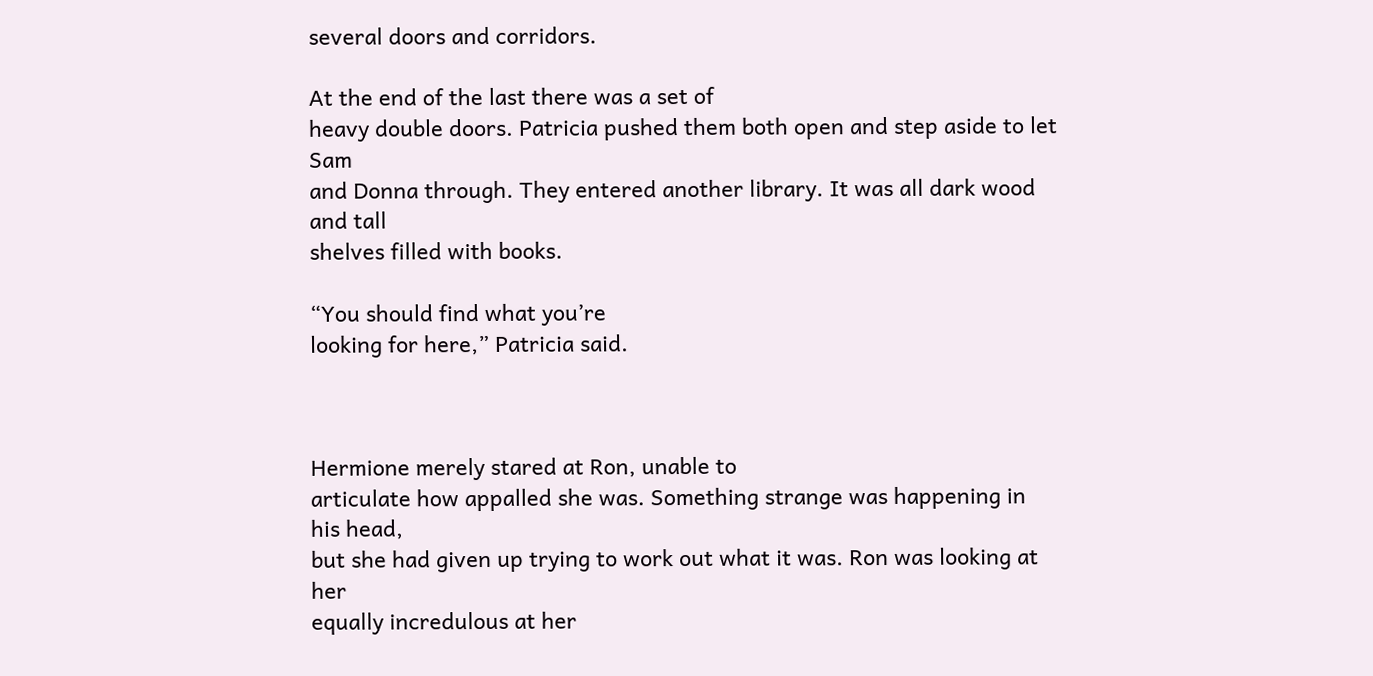several doors and corridors.

At the end of the last there was a set of
heavy double doors. Patricia pushed them both open and step aside to let Sam
and Donna through. They entered another library. It was all dark wood and tall
shelves filled with books.

“You should find what you’re
looking for here,” Patricia said.



Hermione merely stared at Ron, unable to
articulate how appalled she was. Something strange was happening in his head,
but she had given up trying to work out what it was. Ron was looking at her
equally incredulous at her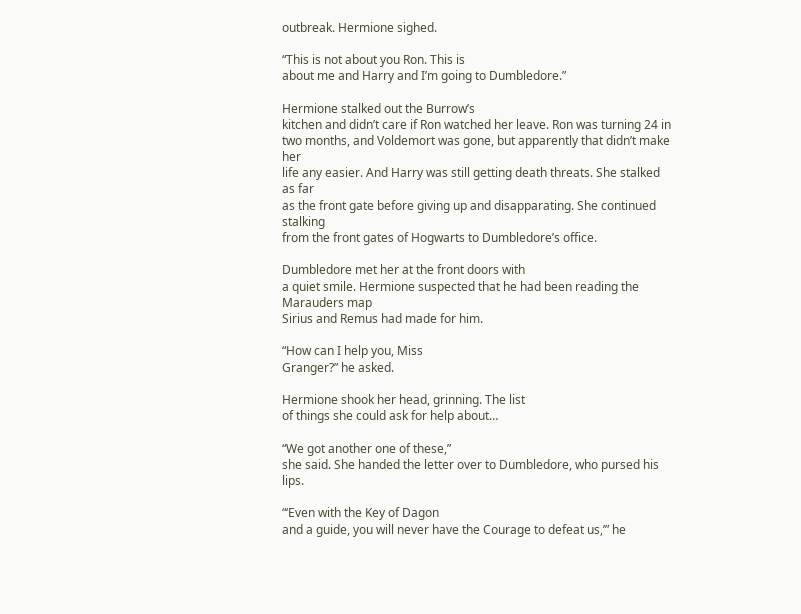outbreak. Hermione sighed.

“This is not about you Ron. This is
about me and Harry and I’m going to Dumbledore.”

Hermione stalked out the Burrow’s
kitchen and didn’t care if Ron watched her leave. Ron was turning 24 in
two months, and Voldemort was gone, but apparently that didn’t make her
life any easier. And Harry was still getting death threats. She stalked as far
as the front gate before giving up and disapparating. She continued stalking
from the front gates of Hogwarts to Dumbledore’s office.

Dumbledore met her at the front doors with
a quiet smile. Hermione suspected that he had been reading the Marauders map
Sirius and Remus had made for him.

“How can I help you, Miss
Granger?” he asked.

Hermione shook her head, grinning. The list
of things she could ask for help about…

“We got another one of these,”
she said. She handed the letter over to Dumbledore, who pursed his lips.

“‘Even with the Key of Dagon
and a guide, you will never have the Courage to defeat us,’” he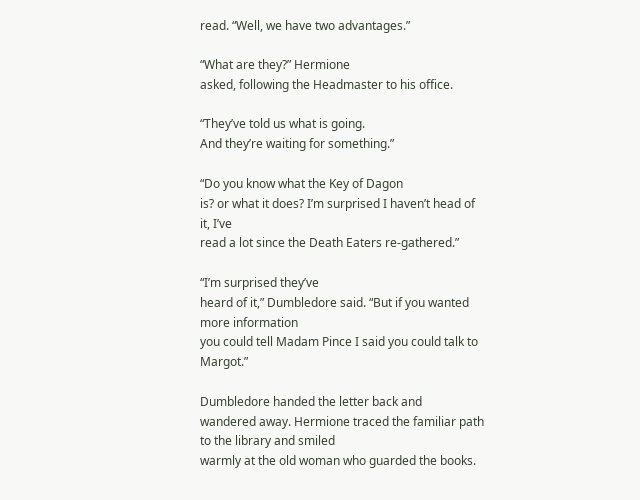read. “Well, we have two advantages.”

“What are they?” Hermione
asked, following the Headmaster to his office.

“They’ve told us what is going.
And they’re waiting for something.”

“Do you know what the Key of Dagon
is? or what it does? I’m surprised I haven’t head of it, I’ve
read a lot since the Death Eaters re-gathered.”

“I’m surprised they’ve
heard of it,” Dumbledore said. “But if you wanted more information
you could tell Madam Pince I said you could talk to Margot.”

Dumbledore handed the letter back and
wandered away. Hermione traced the familiar path to the library and smiled
warmly at the old woman who guarded the books.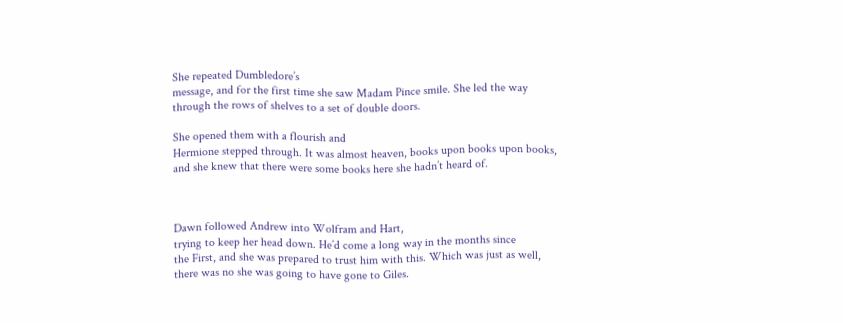She repeated Dumbledore’s
message, and for the first time she saw Madam Pince smile. She led the way
through the rows of shelves to a set of double doors.

She opened them with a flourish and
Hermione stepped through. It was almost heaven, books upon books upon books,
and she knew that there were some books here she hadn’t heard of.



Dawn followed Andrew into Wolfram and Hart,
trying to keep her head down. He’d come a long way in the months since
the First, and she was prepared to trust him with this. Which was just as well,
there was no she was going to have gone to Giles.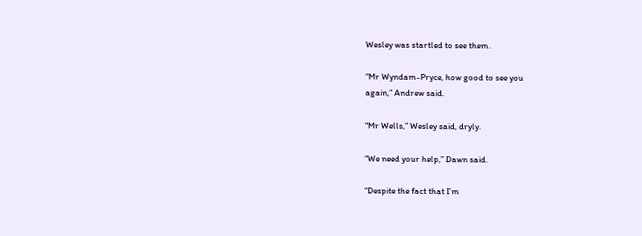Wesley was startled to see them.

“Mr Wyndam-Pryce, how good to see you
again,” Andrew said.

“Mr Wells,” Wesley said, dryly.

“We need your help,” Dawn said.

“Despite the fact that I’m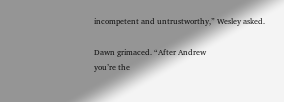incompetent and untrustworthy,” Wesley asked.

Dawn grimaced. “After Andrew
you’re the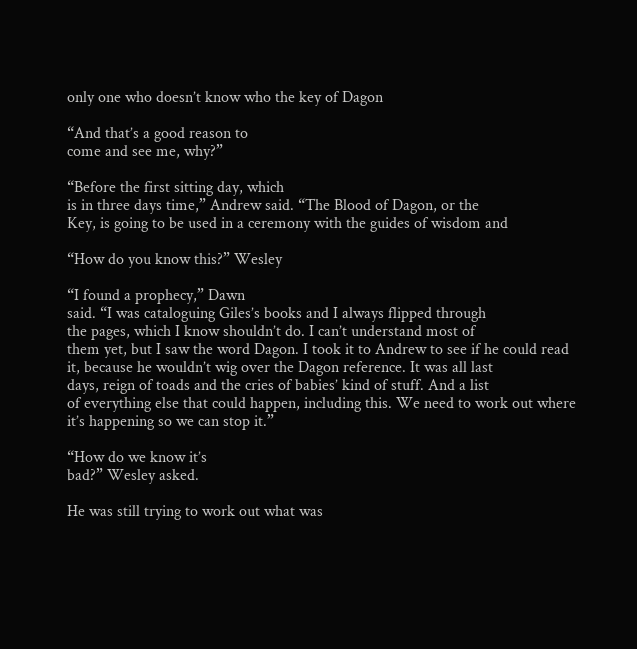only one who doesn’t know who the key of Dagon

“And that’s a good reason to
come and see me, why?”

“Before the first sitting day, which
is in three days time,” Andrew said. “The Blood of Dagon, or the
Key, is going to be used in a ceremony with the guides of wisdom and

“How do you know this?” Wesley

“I found a prophecy,” Dawn
said. “I was cataloguing Giles’s books and I always flipped through
the pages, which I know shouldn’t do. I can’t understand most of
them yet, but I saw the word Dagon. I took it to Andrew to see if he could read
it, because he wouldn’t wig over the Dagon reference. It was all last
days, reign of toads and the cries of babies’ kind of stuff. And a list
of everything else that could happen, including this. We need to work out where
it’s happening so we can stop it.”

“How do we know it’s
bad?” Wesley asked.

He was still trying to work out what was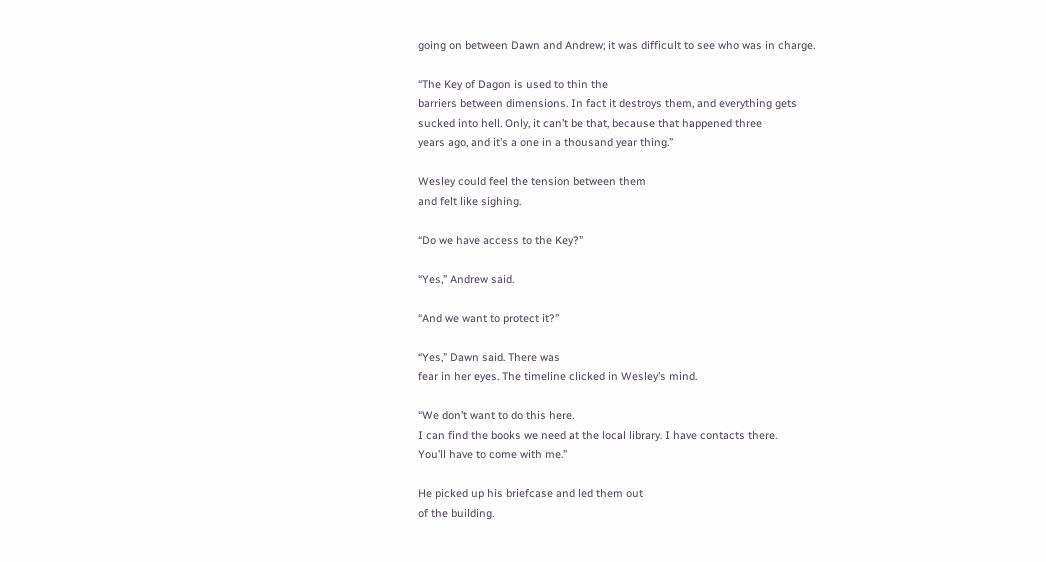going on between Dawn and Andrew; it was difficult to see who was in charge.

“The Key of Dagon is used to thin the
barriers between dimensions. In fact it destroys them, and everything gets
sucked into hell. Only, it can’t be that, because that happened three
years ago, and it’s a one in a thousand year thing.”

Wesley could feel the tension between them
and felt like sighing.

“Do we have access to the Key?”

“Yes,” Andrew said.

“And we want to protect it?”

“Yes,” Dawn said. There was
fear in her eyes. The timeline clicked in Wesley’s mind.

“We don’t want to do this here.
I can find the books we need at the local library. I have contacts there.
You’ll have to come with me.”

He picked up his briefcase and led them out
of the building.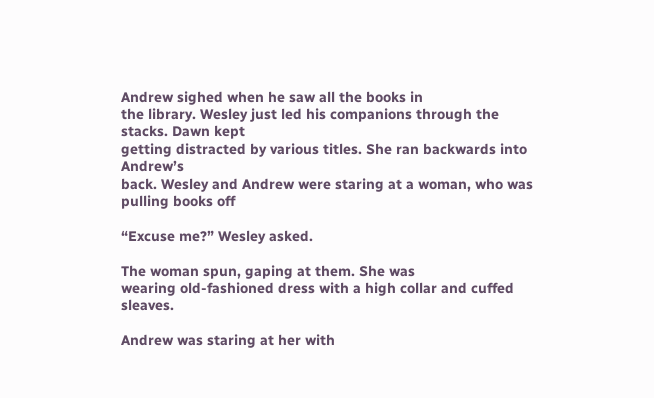Andrew sighed when he saw all the books in
the library. Wesley just led his companions through the stacks. Dawn kept
getting distracted by various titles. She ran backwards into Andrew’s
back. Wesley and Andrew were staring at a woman, who was pulling books off

“Excuse me?” Wesley asked.

The woman spun, gaping at them. She was
wearing old-fashioned dress with a high collar and cuffed sleaves.

Andrew was staring at her with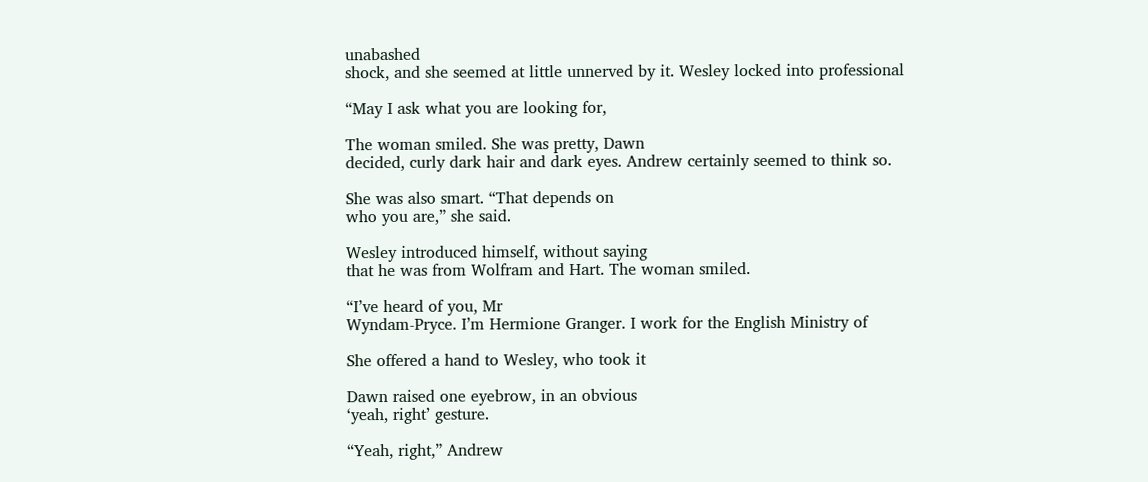unabashed
shock, and she seemed at little unnerved by it. Wesley locked into professional

“May I ask what you are looking for,

The woman smiled. She was pretty, Dawn
decided, curly dark hair and dark eyes. Andrew certainly seemed to think so.

She was also smart. “That depends on
who you are,” she said.

Wesley introduced himself, without saying
that he was from Wolfram and Hart. The woman smiled.

“I’ve heard of you, Mr
Wyndam-Pryce. I’m Hermione Granger. I work for the English Ministry of

She offered a hand to Wesley, who took it

Dawn raised one eyebrow, in an obvious
‘yeah, right’ gesture.

“Yeah, right,” Andrew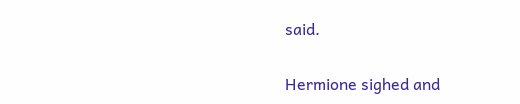said.

Hermione sighed and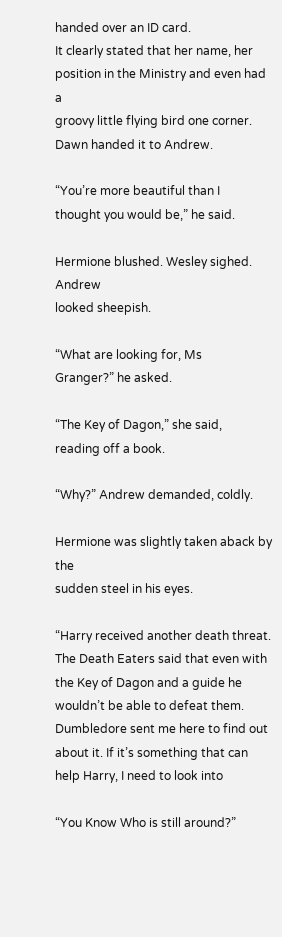handed over an ID card.
It clearly stated that her name, her position in the Ministry and even had a
groovy little flying bird one corner. Dawn handed it to Andrew.

“You’re more beautiful than I
thought you would be,” he said.

Hermione blushed. Wesley sighed. Andrew
looked sheepish.

“What are looking for, Ms
Granger?” he asked.

“The Key of Dagon,” she said,
reading off a book.

“Why?” Andrew demanded, coldly.

Hermione was slightly taken aback by the
sudden steel in his eyes.

“Harry received another death threat.
The Death Eaters said that even with the Key of Dagon and a guide he
wouldn’t be able to defeat them. Dumbledore sent me here to find out
about it. If it’s something that can help Harry, I need to look into

“You Know Who is still around?”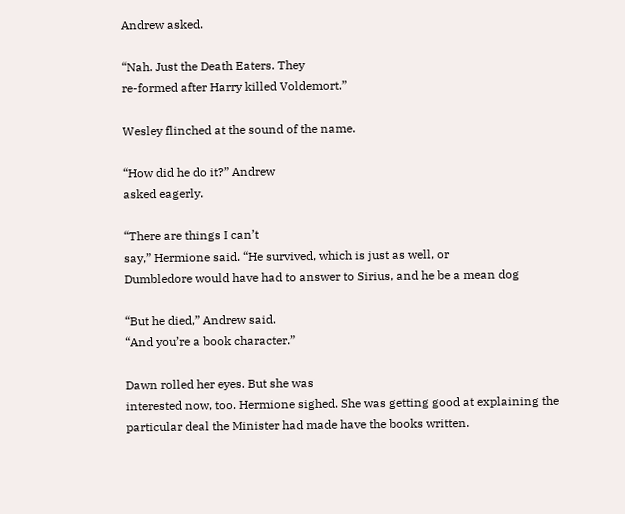Andrew asked.

“Nah. Just the Death Eaters. They
re-formed after Harry killed Voldemort.”

Wesley flinched at the sound of the name.

“How did he do it?” Andrew
asked eagerly.

“There are things I can’t
say,” Hermione said. “He survived, which is just as well, or
Dumbledore would have had to answer to Sirius, and he be a mean dog

“But he died,” Andrew said.
“And you’re a book character.”

Dawn rolled her eyes. But she was
interested now, too. Hermione sighed. She was getting good at explaining the
particular deal the Minister had made have the books written.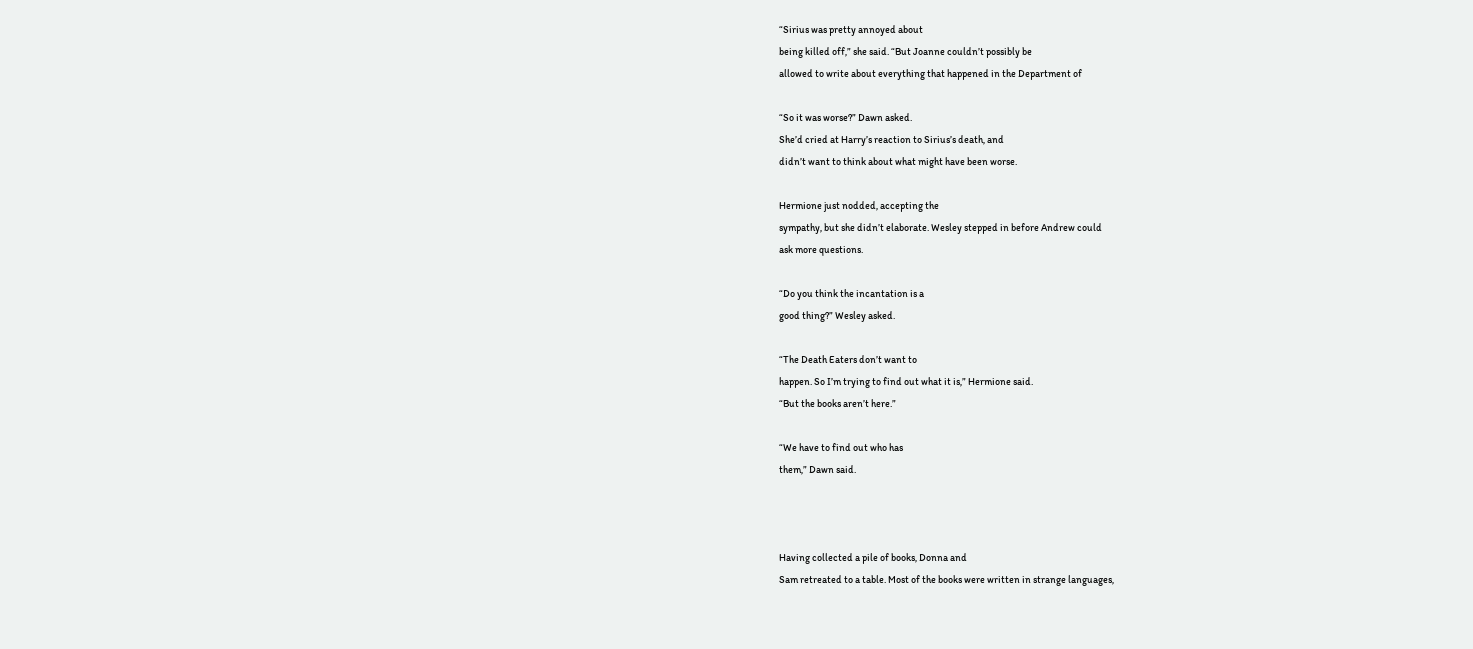“Sirius was pretty annoyed about
being killed off,” she said. “But Joanne couldn’t possibly be
allowed to write about everything that happened in the Department of

“So it was worse?” Dawn asked.
She’d cried at Harry’s reaction to Sirius’s death, and
didn’t want to think about what might have been worse.

Hermione just nodded, accepting the
sympathy, but she didn’t elaborate. Wesley stepped in before Andrew could
ask more questions.

“Do you think the incantation is a
good thing?” Wesley asked.

“The Death Eaters don’t want to
happen. So I’m trying to find out what it is,” Hermione said.
“But the books aren’t here.”

“We have to find out who has
them,” Dawn said.



Having collected a pile of books, Donna and
Sam retreated to a table. Most of the books were written in strange languages,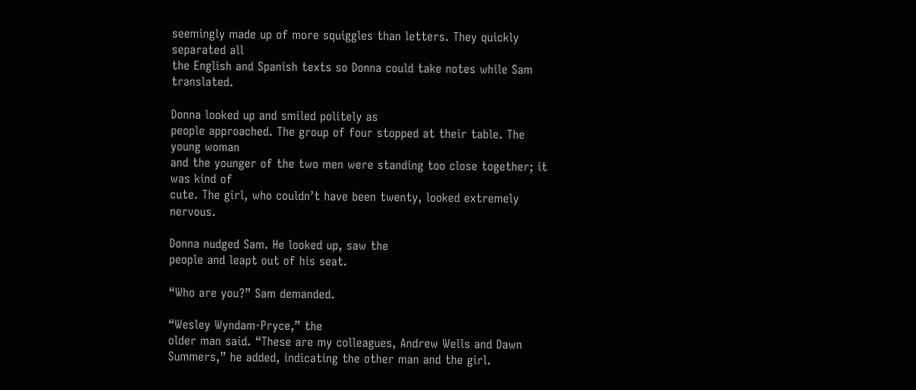seemingly made up of more squiggles than letters. They quickly separated all
the English and Spanish texts so Donna could take notes while Sam translated.

Donna looked up and smiled politely as
people approached. The group of four stopped at their table. The young woman
and the younger of the two men were standing too close together; it was kind of
cute. The girl, who couldn’t have been twenty, looked extremely nervous.

Donna nudged Sam. He looked up, saw the
people and leapt out of his seat.

“Who are you?” Sam demanded.

“Wesley Wyndam-Pryce,” the
older man said. “These are my colleagues, Andrew Wells and Dawn
Summers,” he added, indicating the other man and the girl.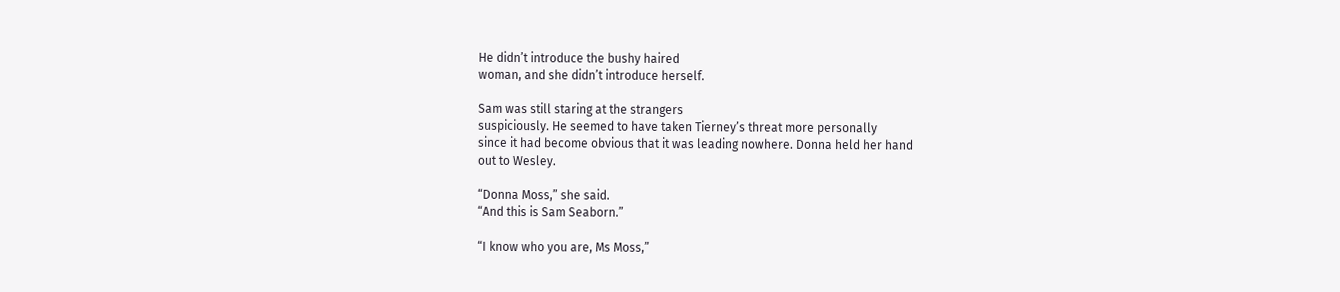He didn’t introduce the bushy haired
woman, and she didn’t introduce herself.

Sam was still staring at the strangers
suspiciously. He seemed to have taken Tierney’s threat more personally
since it had become obvious that it was leading nowhere. Donna held her hand
out to Wesley.

“Donna Moss,” she said.
“And this is Sam Seaborn.”

“I know who you are, Ms Moss,”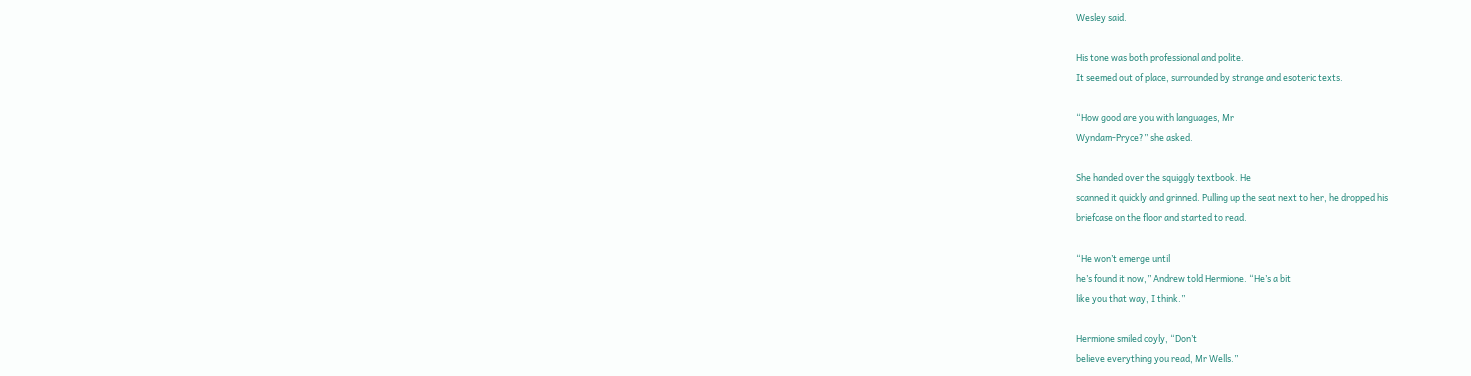Wesley said.

His tone was both professional and polite.
It seemed out of place, surrounded by strange and esoteric texts.

“How good are you with languages, Mr
Wyndam-Pryce?” she asked.

She handed over the squiggly textbook. He
scanned it quickly and grinned. Pulling up the seat next to her, he dropped his
briefcase on the floor and started to read.

“He won’t emerge until
he’s found it now,” Andrew told Hermione. “He’s a bit
like you that way, I think.”

Hermione smiled coyly, “Don’t
believe everything you read, Mr Wells.”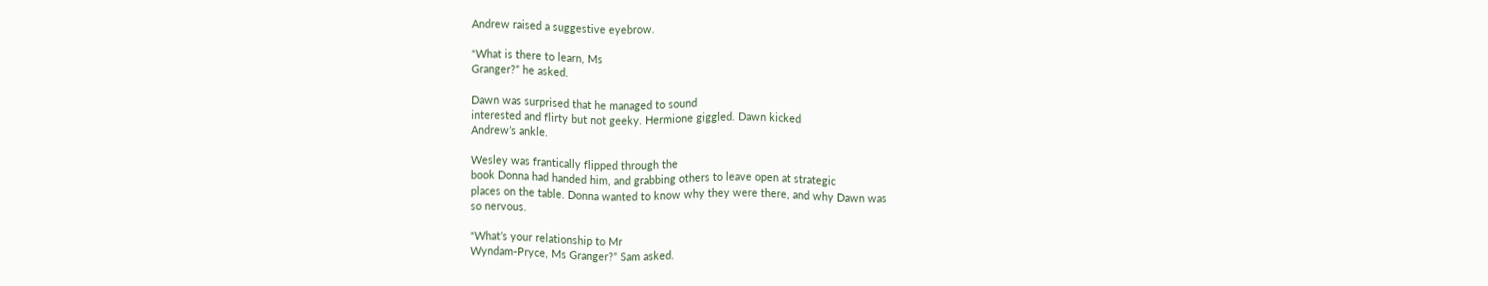Andrew raised a suggestive eyebrow.

“What is there to learn, Ms
Granger?” he asked.

Dawn was surprised that he managed to sound
interested and flirty but not geeky. Hermione giggled. Dawn kicked
Andrew’s ankle.

Wesley was frantically flipped through the
book Donna had handed him, and grabbing others to leave open at strategic
places on the table. Donna wanted to know why they were there, and why Dawn was
so nervous.

“What’s your relationship to Mr
Wyndam-Pryce, Ms Granger?” Sam asked.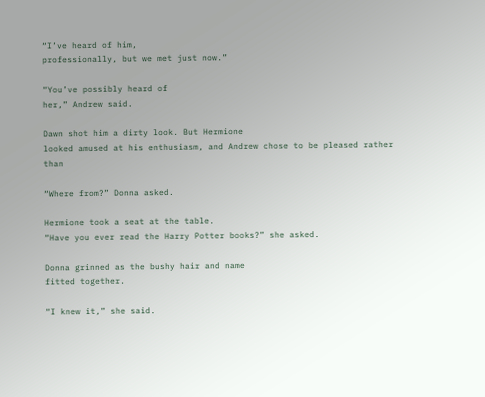“I’ve heard of him,
professionally, but we met just now.”

“You’ve possibly heard of
her,” Andrew said.

Dawn shot him a dirty look. But Hermione
looked amused at his enthusiasm, and Andrew chose to be pleased rather than

“Where from?” Donna asked.

Hermione took a seat at the table.
“Have you ever read the Harry Potter books?” she asked.

Donna grinned as the bushy hair and name
fitted together.

“I knew it,” she said.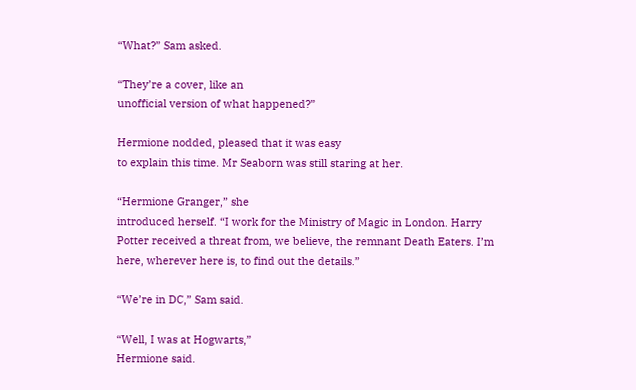“What?” Sam asked.

“They’re a cover, like an
unofficial version of what happened?”

Hermione nodded, pleased that it was easy
to explain this time. Mr Seaborn was still staring at her.

“Hermione Granger,” she
introduced herself. “I work for the Ministry of Magic in London. Harry
Potter received a threat from, we believe, the remnant Death Eaters. I’m
here, wherever here is, to find out the details.”

“We’re in DC,” Sam said.

“Well, I was at Hogwarts,”
Hermione said.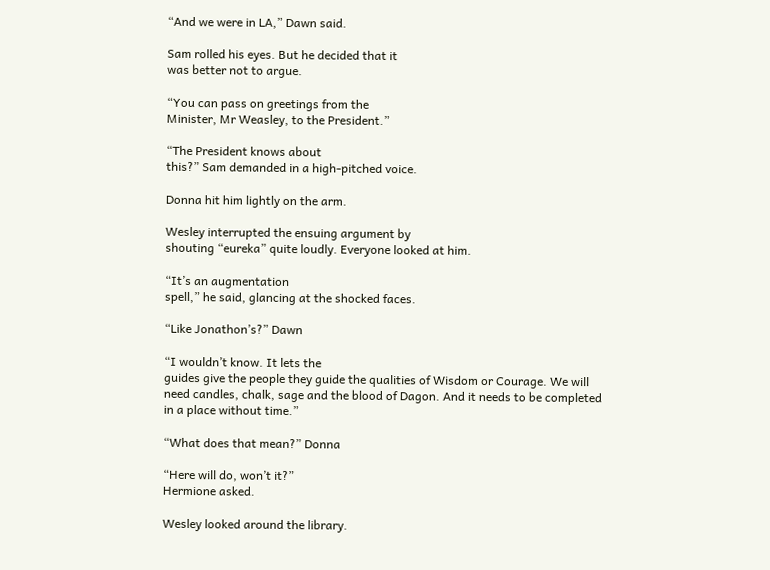“And we were in LA,” Dawn said.

Sam rolled his eyes. But he decided that it
was better not to argue.

“You can pass on greetings from the
Minister, Mr Weasley, to the President.”

“The President knows about
this?” Sam demanded in a high-pitched voice.

Donna hit him lightly on the arm.

Wesley interrupted the ensuing argument by
shouting “eureka” quite loudly. Everyone looked at him.

“It’s an augmentation
spell,” he said, glancing at the shocked faces.

“Like Jonathon’s?” Dawn

“I wouldn’t know. It lets the
guides give the people they guide the qualities of Wisdom or Courage. We will
need candles, chalk, sage and the blood of Dagon. And it needs to be completed
in a place without time.”

“What does that mean?” Donna

“Here will do, won’t it?”
Hermione asked.

Wesley looked around the library.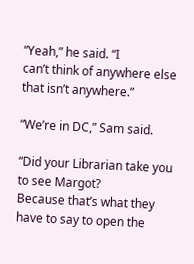“Yeah,” he said. “I
can’t think of anywhere else that isn’t anywhere.”

“We’re in DC,” Sam said.

“Did your Librarian take you to see Margot?
Because that’s what they have to say to open the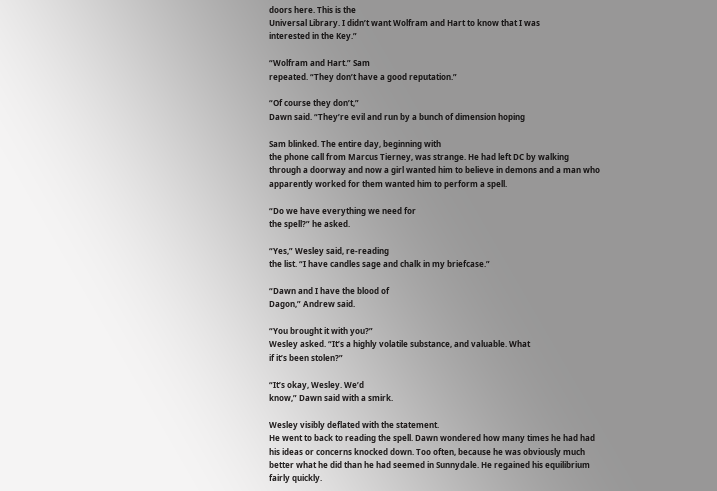doors here. This is the
Universal Library. I didn’t want Wolfram and Hart to know that I was
interested in the Key.”

“Wolfram and Hart.” Sam
repeated. “They don’t have a good reputation.”

“Of course they don’t,”
Dawn said. “They’re evil and run by a bunch of dimension hoping

Sam blinked. The entire day, beginning with
the phone call from Marcus Tierney, was strange. He had left DC by walking
through a doorway and now a girl wanted him to believe in demons and a man who
apparently worked for them wanted him to perform a spell.

“Do we have everything we need for
the spell?” he asked.

“Yes,” Wesley said, re-reading
the list. “I have candles sage and chalk in my briefcase.”

“Dawn and I have the blood of
Dagon,” Andrew said.

“You brought it with you?”
Wesley asked. “It’s a highly volatile substance, and valuable. What
if it’s been stolen?”

“It’s okay, Wesley. We’d
know,” Dawn said with a smirk.

Wesley visibly deflated with the statement.
He went to back to reading the spell. Dawn wondered how many times he had had
his ideas or concerns knocked down. Too often, because he was obviously much
better what he did than he had seemed in Sunnydale. He regained his equilibrium
fairly quickly.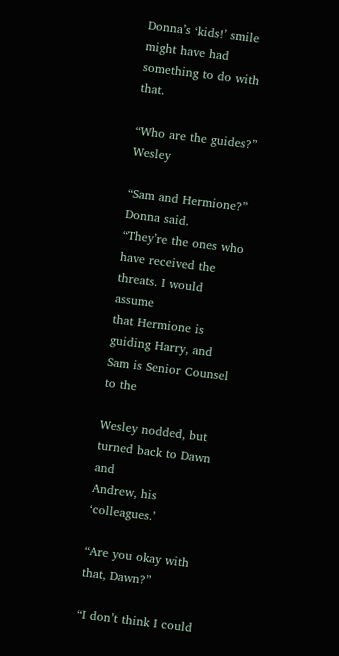Donna’s ‘kids!’ smile
might have had something to do with that.

“Who are the guides?” Wesley

“Sam and Hermione?” Donna said.
“They’re the ones who have received the threats. I would assume
that Hermione is guiding Harry, and Sam is Senior Counsel to the

Wesley nodded, but turned back to Dawn and
Andrew, his ‘colleagues.’

“Are you okay with that, Dawn?”

“I don’t think I could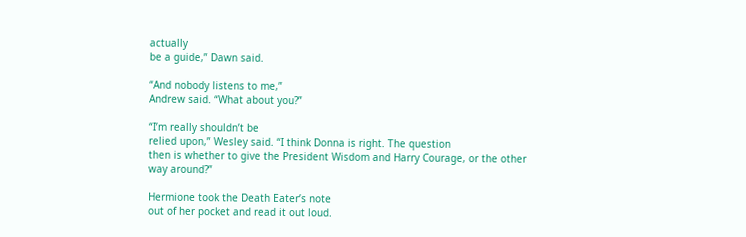actually
be a guide,” Dawn said.

“And nobody listens to me,”
Andrew said. “What about you?”

“I’m really shouldn’t be
relied upon,” Wesley said. “I think Donna is right. The question
then is whether to give the President Wisdom and Harry Courage, or the other
way around?”

Hermione took the Death Eater’s note
out of her pocket and read it out loud.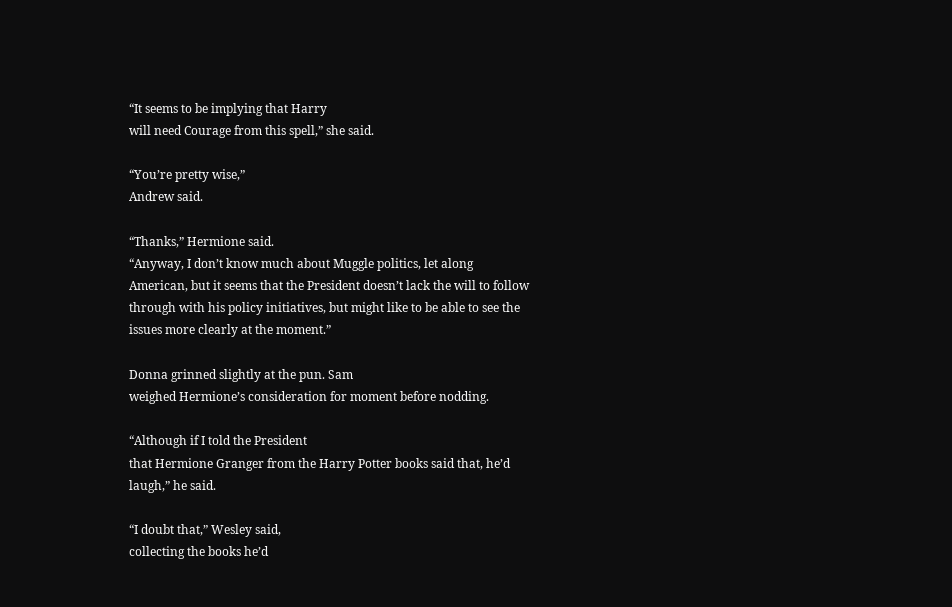“It seems to be implying that Harry
will need Courage from this spell,” she said.

“You’re pretty wise,”
Andrew said.

“Thanks,” Hermione said.
“Anyway, I don’t know much about Muggle politics, let along
American, but it seems that the President doesn’t lack the will to follow
through with his policy initiatives, but might like to be able to see the
issues more clearly at the moment.”

Donna grinned slightly at the pun. Sam
weighed Hermione’s consideration for moment before nodding.

“Although if I told the President
that Hermione Granger from the Harry Potter books said that, he’d
laugh,” he said.

“I doubt that,” Wesley said,
collecting the books he’d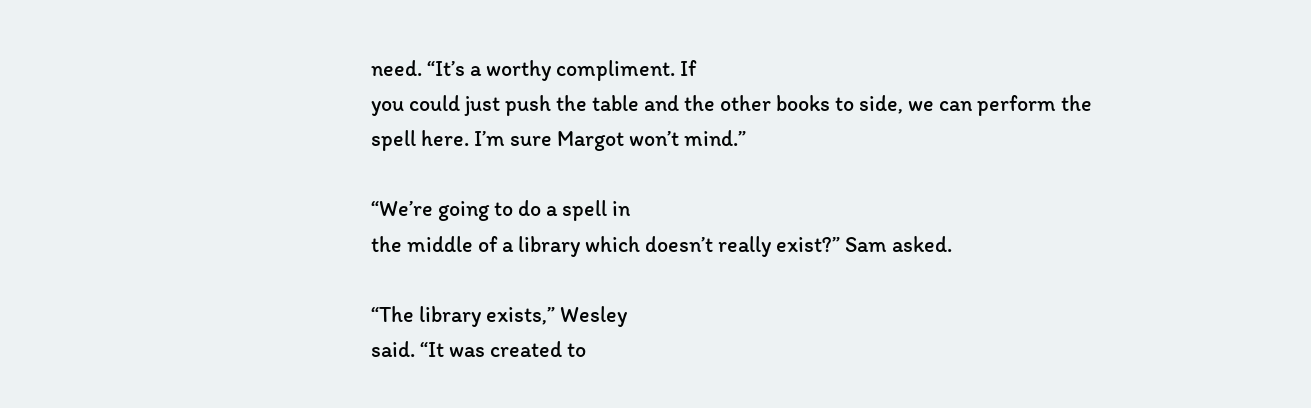need. “It’s a worthy compliment. If
you could just push the table and the other books to side, we can perform the
spell here. I’m sure Margot won’t mind.”

“We’re going to do a spell in
the middle of a library which doesn’t really exist?” Sam asked.

“The library exists,” Wesley
said. “It was created to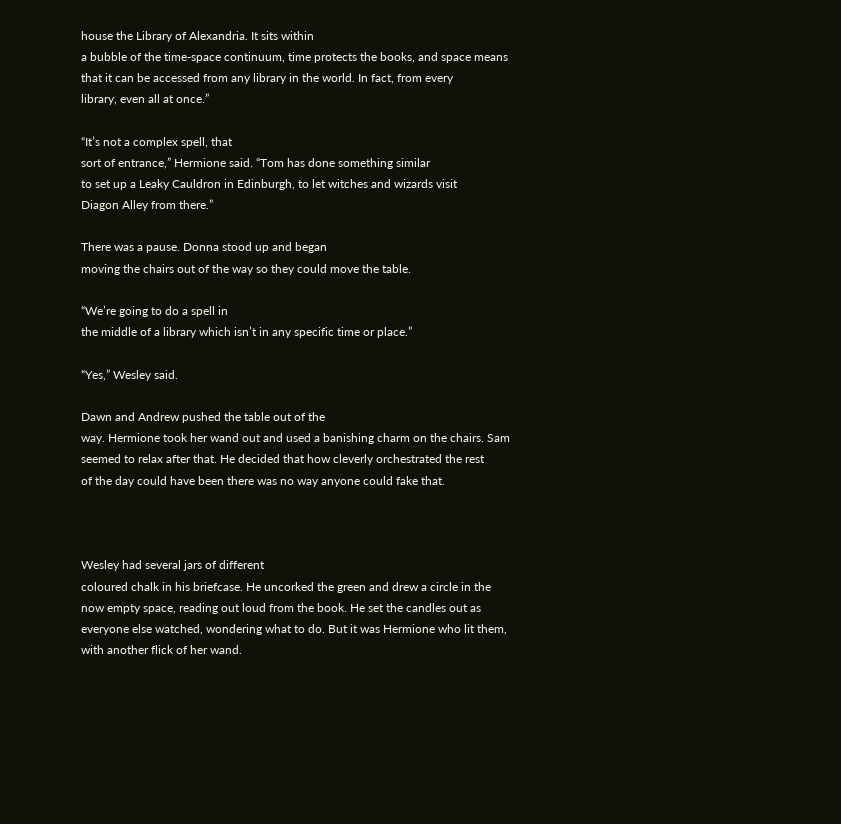house the Library of Alexandria. It sits within
a bubble of the time-space continuum, time protects the books, and space means
that it can be accessed from any library in the world. In fact, from every
library, even all at once.”

“It’s not a complex spell, that
sort of entrance,” Hermione said. “Tom has done something similar
to set up a Leaky Cauldron in Edinburgh, to let witches and wizards visit
Diagon Alley from there.”

There was a pause. Donna stood up and began
moving the chairs out of the way so they could move the table.

“We’re going to do a spell in
the middle of a library which isn’t in any specific time or place.”

“Yes,” Wesley said.

Dawn and Andrew pushed the table out of the
way. Hermione took her wand out and used a banishing charm on the chairs. Sam
seemed to relax after that. He decided that how cleverly orchestrated the rest
of the day could have been there was no way anyone could fake that.



Wesley had several jars of different
coloured chalk in his briefcase. He uncorked the green and drew a circle in the
now empty space, reading out loud from the book. He set the candles out as
everyone else watched, wondering what to do. But it was Hermione who lit them,
with another flick of her wand.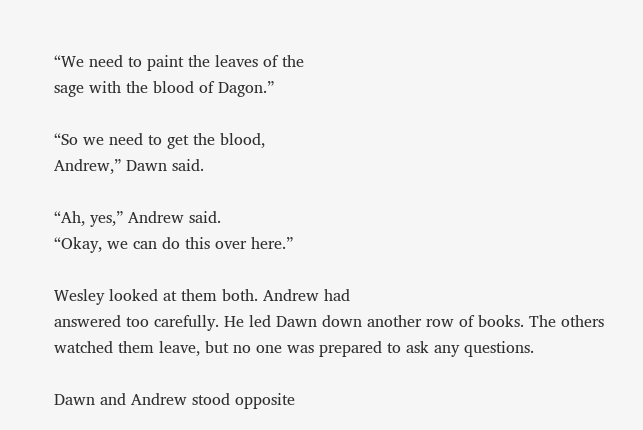“We need to paint the leaves of the
sage with the blood of Dagon.”

“So we need to get the blood,
Andrew,” Dawn said.

“Ah, yes,” Andrew said.
“Okay, we can do this over here.”

Wesley looked at them both. Andrew had
answered too carefully. He led Dawn down another row of books. The others
watched them leave, but no one was prepared to ask any questions.

Dawn and Andrew stood opposite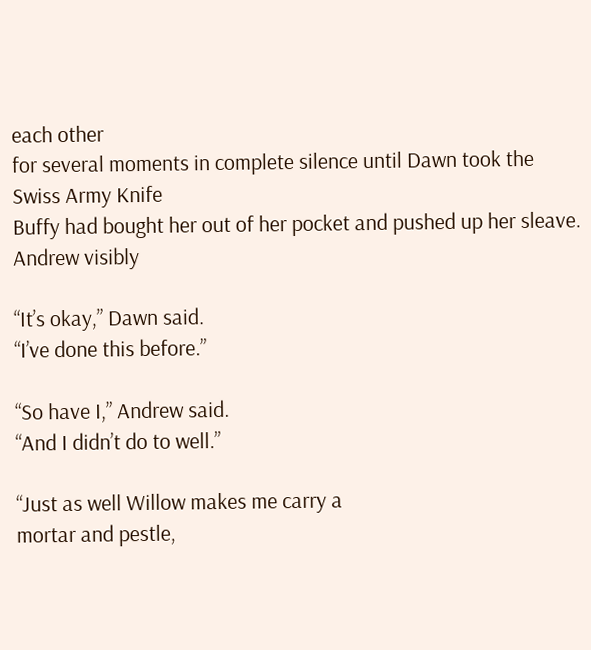each other
for several moments in complete silence until Dawn took the Swiss Army Knife
Buffy had bought her out of her pocket and pushed up her sleave. Andrew visibly

“It’s okay,” Dawn said.
“I’ve done this before.”

“So have I,” Andrew said.
“And I didn’t do to well.”

“Just as well Willow makes me carry a
mortar and pestle,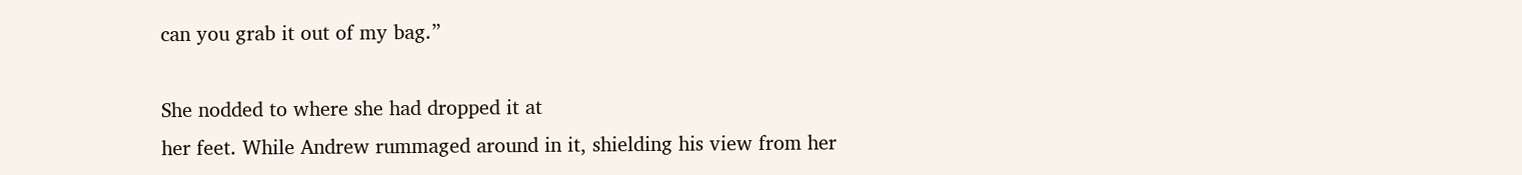can you grab it out of my bag.”

She nodded to where she had dropped it at
her feet. While Andrew rummaged around in it, shielding his view from her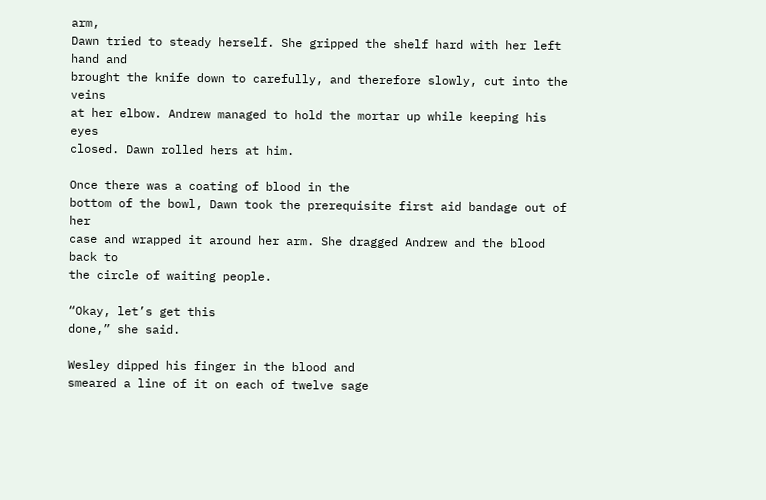arm,
Dawn tried to steady herself. She gripped the shelf hard with her left hand and
brought the knife down to carefully, and therefore slowly, cut into the veins
at her elbow. Andrew managed to hold the mortar up while keeping his eyes
closed. Dawn rolled hers at him.

Once there was a coating of blood in the
bottom of the bowl, Dawn took the prerequisite first aid bandage out of her
case and wrapped it around her arm. She dragged Andrew and the blood back to
the circle of waiting people.

“Okay, let’s get this
done,” she said.

Wesley dipped his finger in the blood and
smeared a line of it on each of twelve sage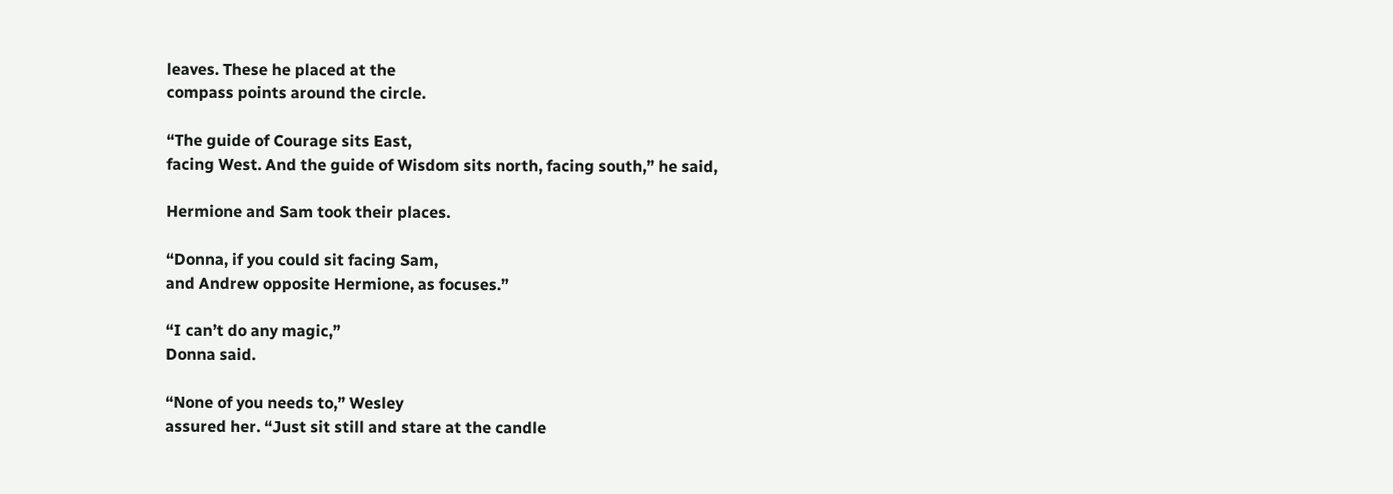leaves. These he placed at the
compass points around the circle.

“The guide of Courage sits East,
facing West. And the guide of Wisdom sits north, facing south,” he said,

Hermione and Sam took their places.

“Donna, if you could sit facing Sam,
and Andrew opposite Hermione, as focuses.”

“I can’t do any magic,”
Donna said.

“None of you needs to,” Wesley
assured her. “Just sit still and stare at the candle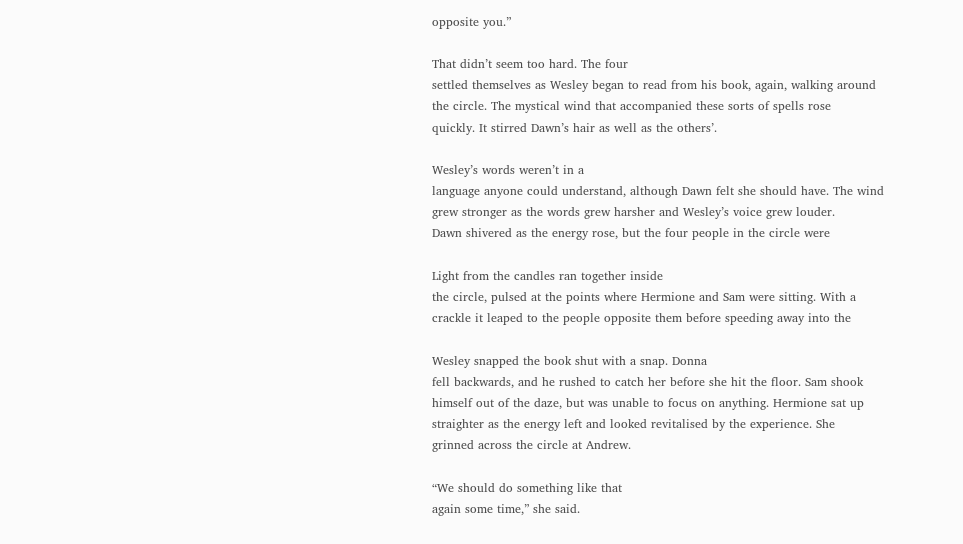opposite you.”

That didn’t seem too hard. The four
settled themselves as Wesley began to read from his book, again, walking around
the circle. The mystical wind that accompanied these sorts of spells rose
quickly. It stirred Dawn’s hair as well as the others’.

Wesley’s words weren’t in a
language anyone could understand, although Dawn felt she should have. The wind
grew stronger as the words grew harsher and Wesley’s voice grew louder.
Dawn shivered as the energy rose, but the four people in the circle were

Light from the candles ran together inside
the circle, pulsed at the points where Hermione and Sam were sitting. With a
crackle it leaped to the people opposite them before speeding away into the

Wesley snapped the book shut with a snap. Donna
fell backwards, and he rushed to catch her before she hit the floor. Sam shook
himself out of the daze, but was unable to focus on anything. Hermione sat up
straighter as the energy left and looked revitalised by the experience. She
grinned across the circle at Andrew.

“We should do something like that
again some time,” she said.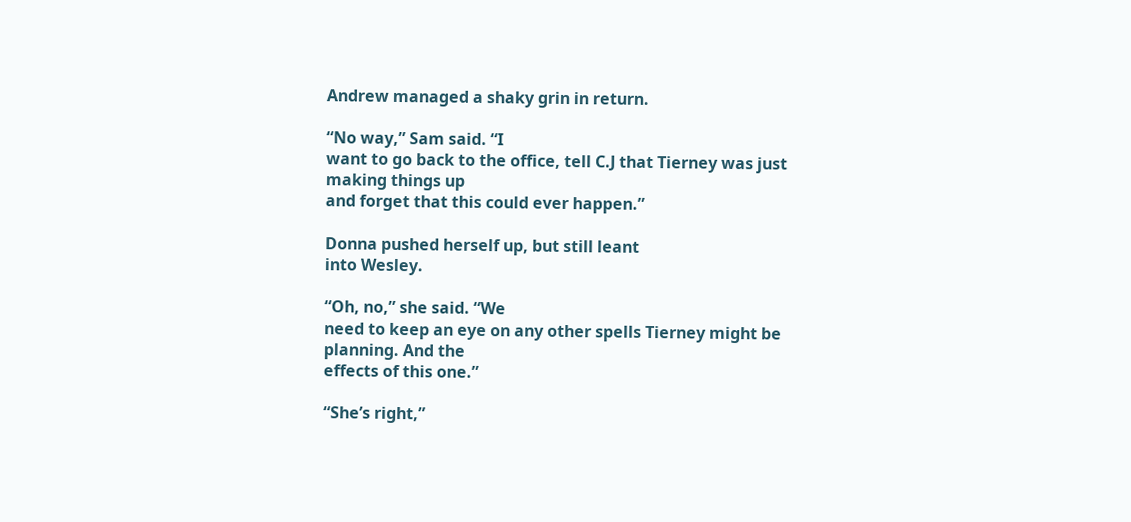Andrew managed a shaky grin in return.

“No way,” Sam said. “I
want to go back to the office, tell C.J that Tierney was just making things up
and forget that this could ever happen.”

Donna pushed herself up, but still leant
into Wesley.

“Oh, no,” she said. “We
need to keep an eye on any other spells Tierney might be planning. And the
effects of this one.”

“She’s right,”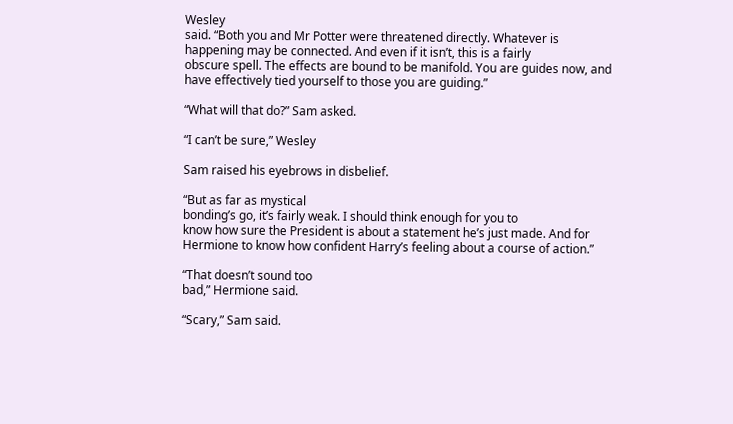Wesley
said. “Both you and Mr Potter were threatened directly. Whatever is
happening may be connected. And even if it isn’t, this is a fairly
obscure spell. The effects are bound to be manifold. You are guides now, and
have effectively tied yourself to those you are guiding.”

“What will that do?” Sam asked.

“I can’t be sure,” Wesley

Sam raised his eyebrows in disbelief.

“But as far as mystical
bonding’s go, it’s fairly weak. I should think enough for you to
know how sure the President is about a statement he’s just made. And for
Hermione to know how confident Harry’s feeling about a course of action.”

“That doesn’t sound too
bad,” Hermione said.

“Scary,” Sam said.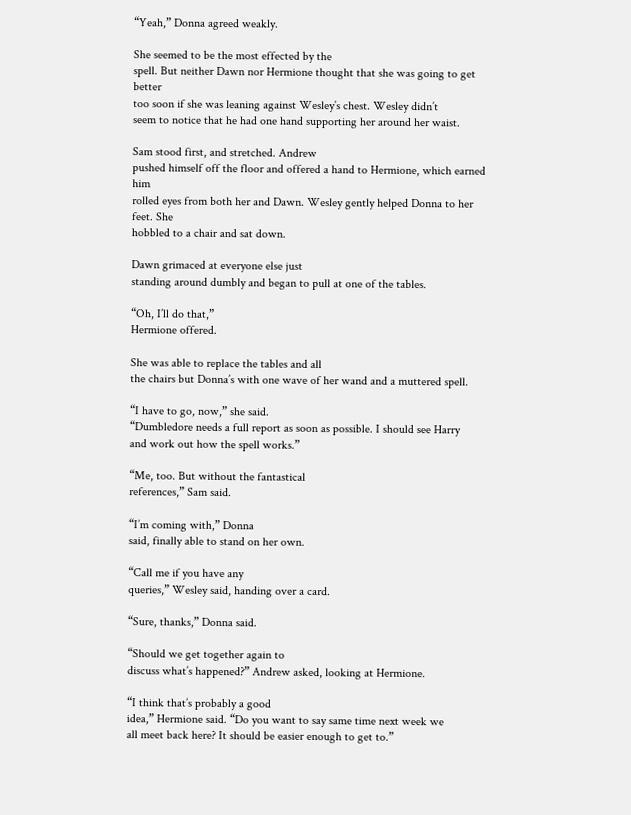“Yeah,” Donna agreed weakly.

She seemed to be the most effected by the
spell. But neither Dawn nor Hermione thought that she was going to get better
too soon if she was leaning against Wesley’s chest. Wesley didn’t
seem to notice that he had one hand supporting her around her waist.

Sam stood first, and stretched. Andrew
pushed himself off the floor and offered a hand to Hermione, which earned him
rolled eyes from both her and Dawn. Wesley gently helped Donna to her feet. She
hobbled to a chair and sat down.

Dawn grimaced at everyone else just
standing around dumbly and began to pull at one of the tables.

“Oh, I’ll do that,”
Hermione offered.

She was able to replace the tables and all
the chairs but Donna’s with one wave of her wand and a muttered spell.

“I have to go, now,” she said.
“Dumbledore needs a full report as soon as possible. I should see Harry
and work out how the spell works.”

“Me, too. But without the fantastical
references,” Sam said.

“I’m coming with,” Donna
said, finally able to stand on her own.

“Call me if you have any
queries,” Wesley said, handing over a card.

“Sure, thanks,” Donna said.

“Should we get together again to
discuss what’s happened?” Andrew asked, looking at Hermione.

“I think that’s probably a good
idea,” Hermione said. “Do you want to say same time next week we
all meet back here? It should be easier enough to get to.”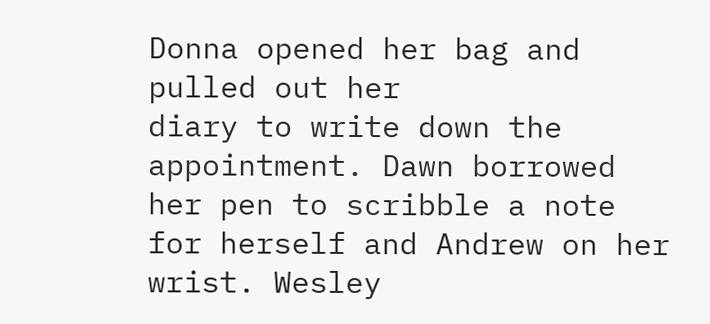Donna opened her bag and pulled out her
diary to write down the appointment. Dawn borrowed her pen to scribble a note
for herself and Andrew on her wrist. Wesley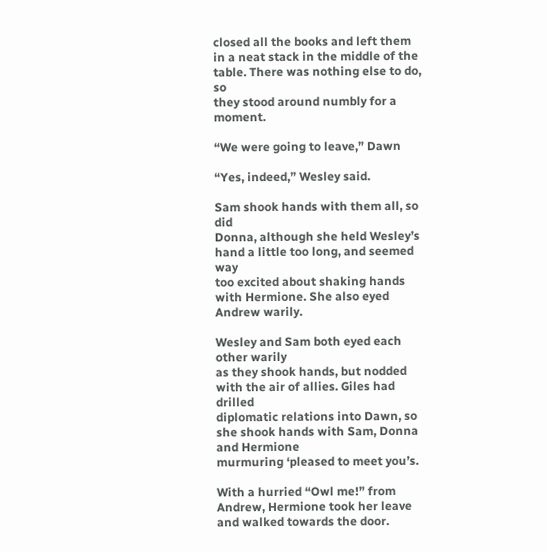closed all the books and left them
in a neat stack in the middle of the table. There was nothing else to do, so
they stood around numbly for a moment.

“We were going to leave,” Dawn

“Yes, indeed,” Wesley said.

Sam shook hands with them all, so did
Donna, although she held Wesley’s hand a little too long, and seemed way
too excited about shaking hands with Hermione. She also eyed Andrew warily.

Wesley and Sam both eyed each other warily
as they shook hands, but nodded with the air of allies. Giles had drilled
diplomatic relations into Dawn, so she shook hands with Sam, Donna and Hermione
murmuring ‘pleased to meet you’s.

With a hurried “Owl me!” from
Andrew, Hermione took her leave and walked towards the door.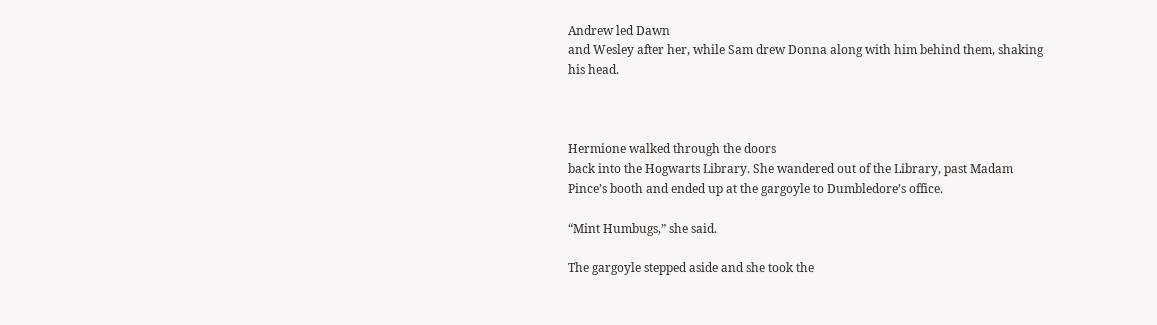Andrew led Dawn
and Wesley after her, while Sam drew Donna along with him behind them, shaking
his head.



Hermione walked through the doors
back into the Hogwarts Library. She wandered out of the Library, past Madam
Pince’s booth and ended up at the gargoyle to Dumbledore’s office.

“Mint Humbugs,” she said.

The gargoyle stepped aside and she took the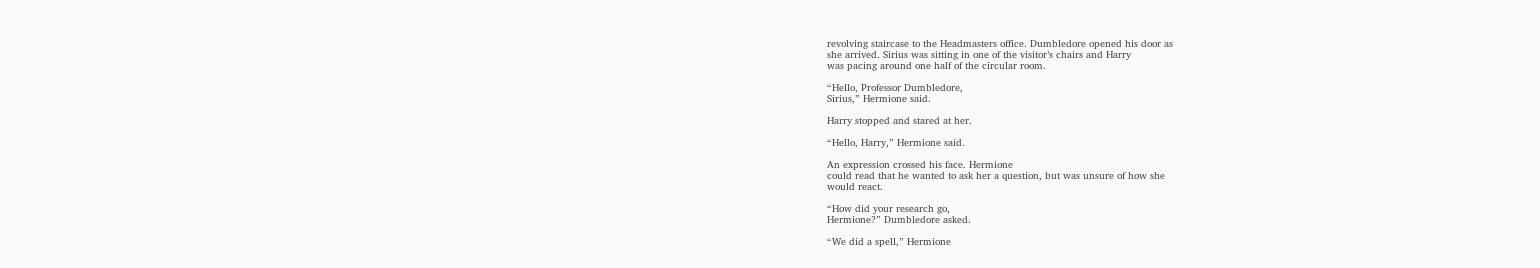revolving staircase to the Headmasters office. Dumbledore opened his door as
she arrived. Sirius was sitting in one of the visitor’s chairs and Harry
was pacing around one half of the circular room.

“Hello, Professor Dumbledore,
Sirius,” Hermione said.

Harry stopped and stared at her.

“Hello, Harry,” Hermione said.

An expression crossed his face. Hermione
could read that he wanted to ask her a question, but was unsure of how she
would react.

“How did your research go,
Hermione?” Dumbledore asked.

“We did a spell,” Hermione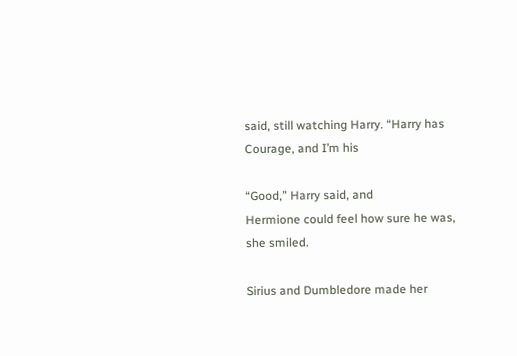said, still watching Harry. “Harry has Courage, and I’m his

“Good,” Harry said, and
Hermione could feel how sure he was, she smiled.

Sirius and Dumbledore made her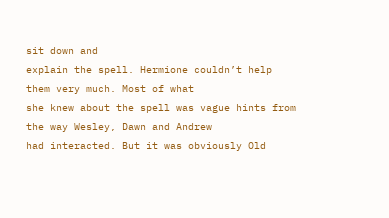sit down and
explain the spell. Hermione couldn’t help them very much. Most of what
she knew about the spell was vague hints from the way Wesley, Dawn and Andrew
had interacted. But it was obviously Old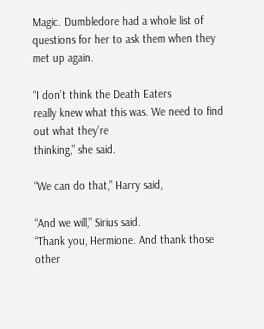Magic. Dumbledore had a whole list of
questions for her to ask them when they met up again.

“I don’t think the Death Eaters
really knew what this was. We need to find out what they’re
thinking,” she said.

“We can do that,” Harry said,

“And we will,” Sirius said.
“Thank you, Hermione. And thank those other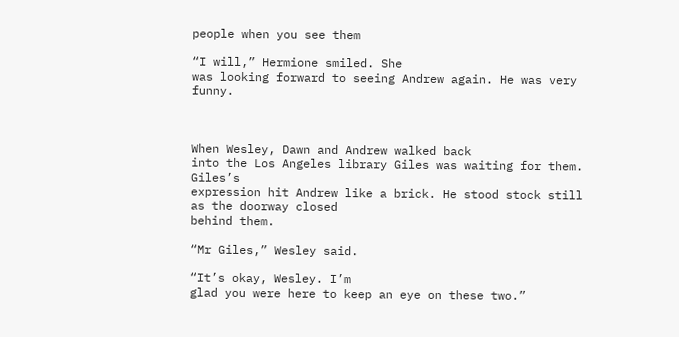people when you see them

“I will,” Hermione smiled. She
was looking forward to seeing Andrew again. He was very funny.



When Wesley, Dawn and Andrew walked back
into the Los Angeles library Giles was waiting for them. Giles’s
expression hit Andrew like a brick. He stood stock still as the doorway closed
behind them.

“Mr Giles,” Wesley said.

“It’s okay, Wesley. I’m
glad you were here to keep an eye on these two.”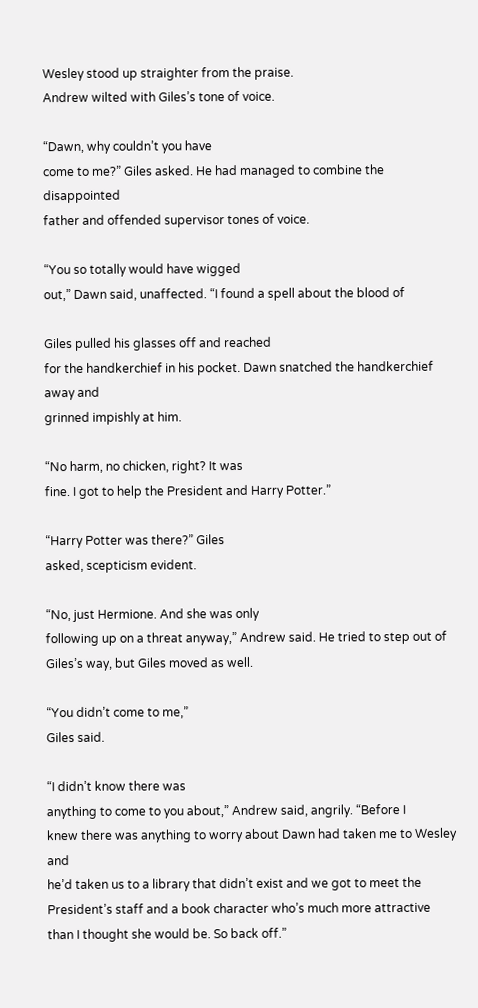Wesley stood up straighter from the praise.
Andrew wilted with Giles’s tone of voice.

“Dawn, why couldn’t you have
come to me?” Giles asked. He had managed to combine the disappointed
father and offended supervisor tones of voice.

“You so totally would have wigged
out,” Dawn said, unaffected. “I found a spell about the blood of

Giles pulled his glasses off and reached
for the handkerchief in his pocket. Dawn snatched the handkerchief away and
grinned impishly at him.

“No harm, no chicken, right? It was
fine. I got to help the President and Harry Potter.”

“Harry Potter was there?” Giles
asked, scepticism evident.

“No, just Hermione. And she was only
following up on a threat anyway,” Andrew said. He tried to step out of
Giles’s way, but Giles moved as well.

“You didn’t come to me,”
Giles said.

“I didn’t know there was
anything to come to you about,” Andrew said, angrily. “Before I
knew there was anything to worry about Dawn had taken me to Wesley and
he’d taken us to a library that didn’t exist and we got to meet the
President’s staff and a book character who’s much more attractive
than I thought she would be. So back off.”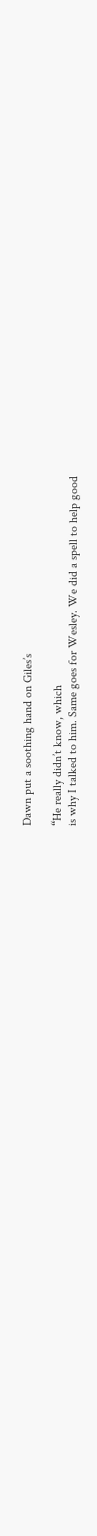Dawn put a soothing hand on Giles’s

“He really didn’t know, which
is why I talked to him. Same goes for Wesley. We did a spell to help good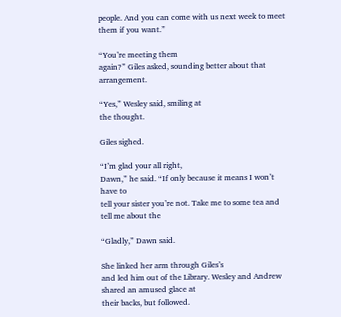people. And you can come with us next week to meet them if you want.”

“You’re meeting them
again?” Giles asked, sounding better about that arrangement.

“Yes,” Wesley said, smiling at
the thought.

Giles sighed.

“I’m glad your all right,
Dawn,” he said. “If only because it means I won’t have to
tell your sister you’re not. Take me to some tea and tell me about the

“Gladly,” Dawn said.

She linked her arm through Giles’s
and led him out of the Library. Wesley and Andrew shared an amused glace at
their backs, but followed.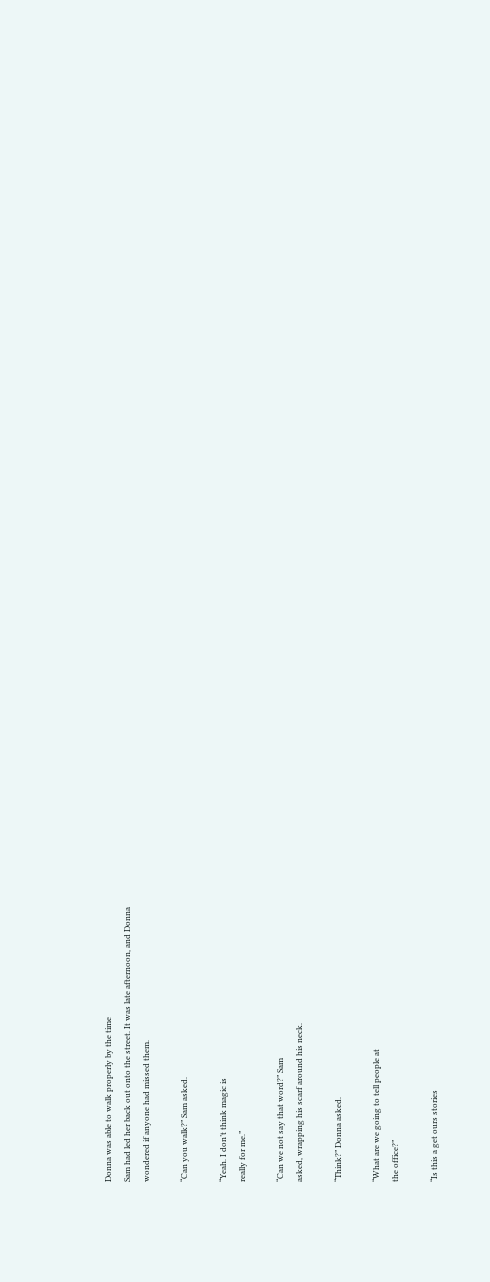Donna was able to walk properly by the time
Sam had led her back out onto the street. It was late afternoon, and Donna
wondered if anyone had missed them.

“Can you walk?” Sam asked.

“Yeah. I don’t think magic is
really for me.”

“Can we not say that word?” Sam
asked, wrapping his scarf around his neck.

“Think?” Donna asked.

“What are we going to tell people at
the office?”

“Is this a get ours stories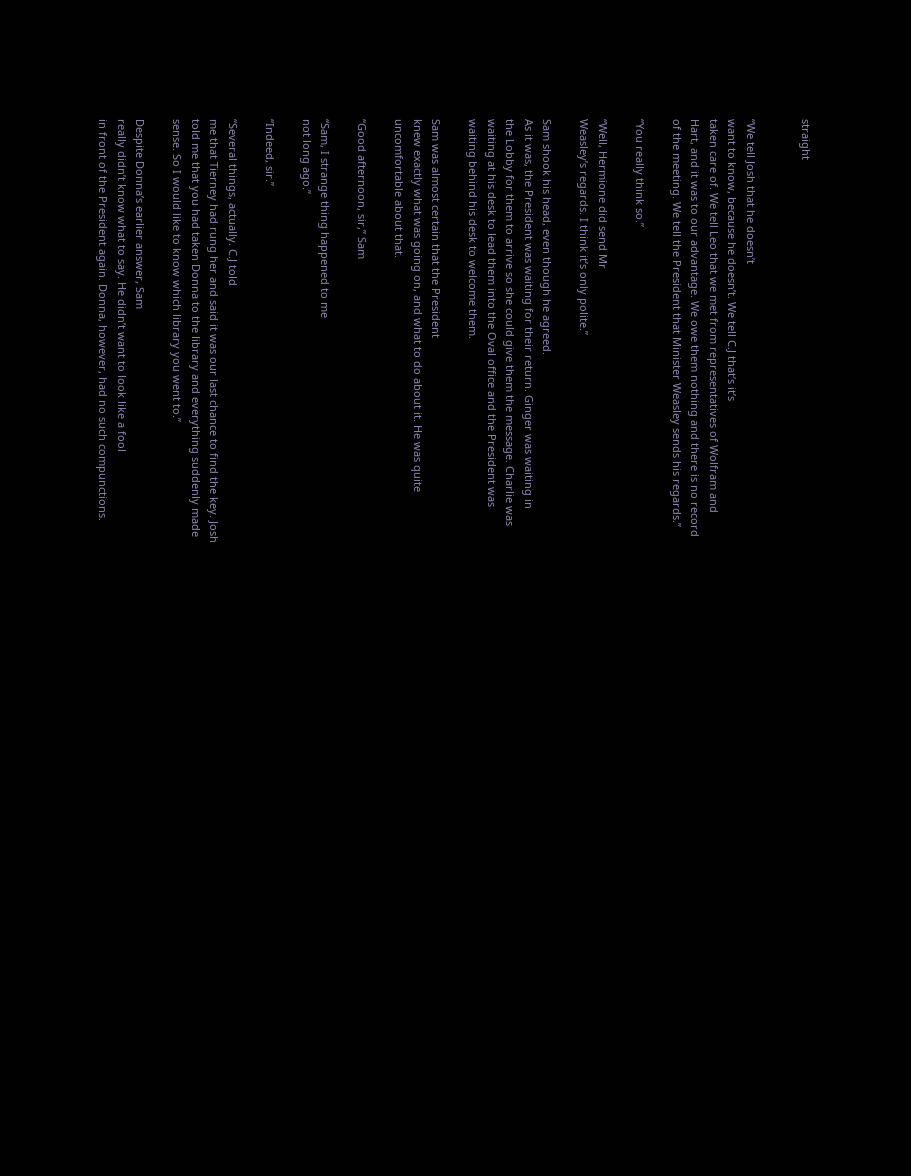straight


“We tell Josh that he doesn’t
want to know, because he doesn’t. We tell C.J that’s it’s
taken care of. We tell Leo that we met from representatives of Wolfram and
Hart, and it was to our advantage. We owe them nothing and there is no record
of the meeting. We tell the President that Minister Weasley sends his regards.”

“You really think so.”

“Well, Hermione did send Mr
Weasley’s regards. I think it’s only polite.”

Sam shook his head, even though he agreed.
As it was, the President was waiting for their return. Ginger was waiting in
the Lobby for them to arrive so she could give them the message. Charlie was
waiting at his desk to lead them into the Oval office and the President was
waiting behind his desk to welcome them.

Sam was almost certain that the President
knew exactly what was going on, and what to do about it. He was quite
uncomfortable about that.

“Good afternoon, sir,” Sam

“Sam, I strange thing happened to me
not long ago.”

“Indeed, sir.”

“Several things, actually. C.J told
me that Tierney had rung her and said it was our last chance to find the key. Josh
told me that you had taken Donna to the library and everything suddenly made
sense. So I would like to know which library you went to.”

Despite Donna’s earlier answer, Sam
really didn’t know what to say. He didn’t want to look like a fool
in front of the President again. Donna, however, had no such compunctions.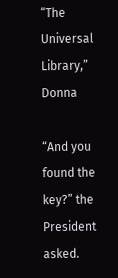“The Universal Library,” Donna

“And you found the key?” the
President asked.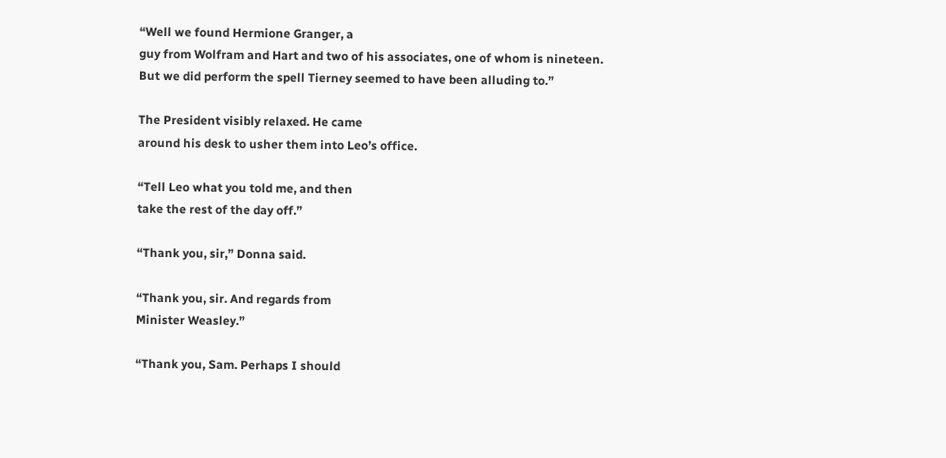“Well we found Hermione Granger, a
guy from Wolfram and Hart and two of his associates, one of whom is nineteen.
But we did perform the spell Tierney seemed to have been alluding to.”

The President visibly relaxed. He came
around his desk to usher them into Leo’s office.

“Tell Leo what you told me, and then
take the rest of the day off.”

“Thank you, sir,” Donna said.

“Thank you, sir. And regards from
Minister Weasley.”

“Thank you, Sam. Perhaps I should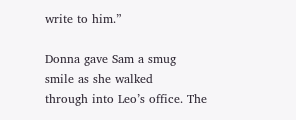write to him.”

Donna gave Sam a smug smile as she walked
through into Leo’s office. The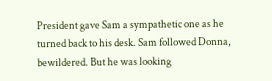President gave Sam a sympathetic one as he
turned back to his desk. Sam followed Donna, bewildered. But he was looking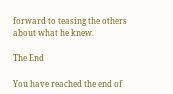forward to teasing the others about what he knew.

The End

You have reached the end of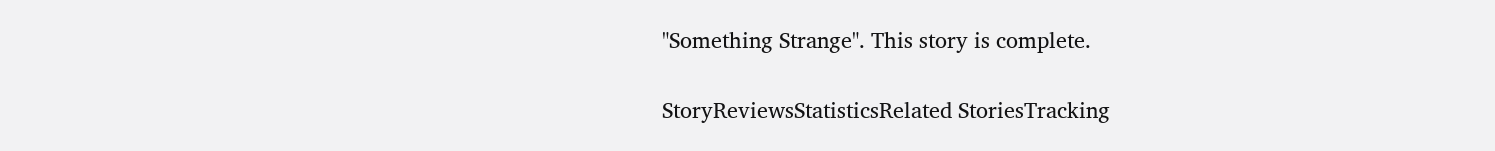"Something Strange". This story is complete.

StoryReviewsStatisticsRelated StoriesTracking